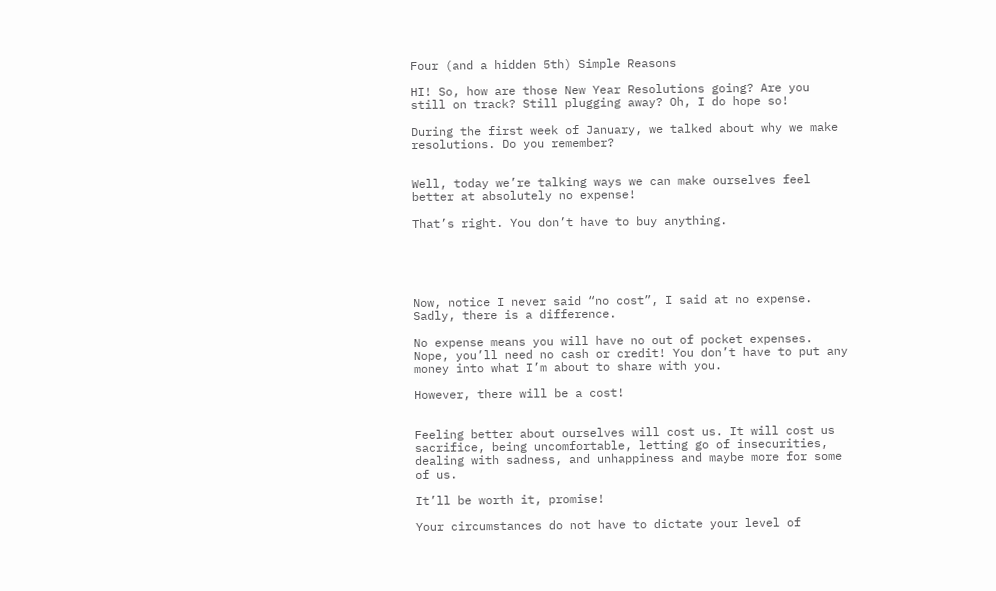Four (and a hidden 5th) Simple Reasons

HI! So, how are those New Year Resolutions going? Are you still on track? Still plugging away? Oh, I do hope so!

During the first week of January, we talked about why we make resolutions. Do you remember?


Well, today we’re talking ways we can make ourselves feel better at absolutely no expense!

That’s right. You don’t have to buy anything.





Now, notice I never said “no cost”, I said at no expense. Sadly, there is a difference.

No expense means you will have no out of pocket expenses. Nope, you’ll need no cash or credit! You don’t have to put any money into what I’m about to share with you.

However, there will be a cost!


Feeling better about ourselves will cost us. It will cost us sacrifice, being uncomfortable, letting go of insecurities, dealing with sadness, and unhappiness and maybe more for some of us.

It’ll be worth it, promise!

Your circumstances do not have to dictate your level of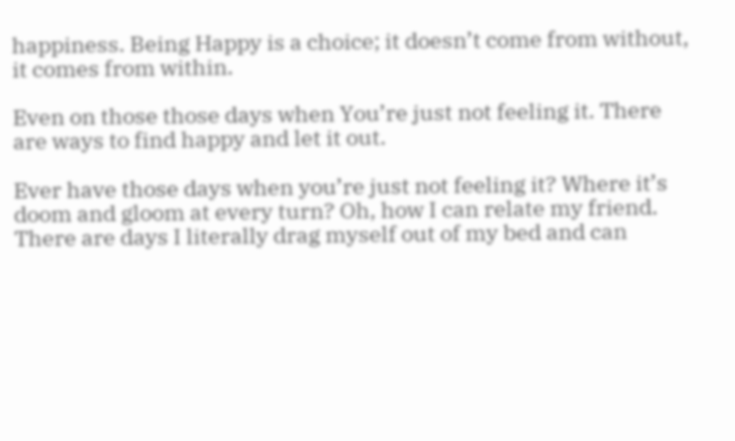happiness. Being Happy is a choice; it doesn’t come from without, it comes from within.

Even on those those days when You’re just not feeling it. There are ways to find happy and let it out.

Ever have those days when you’re just not feeling it? Where it’s doom and gloom at every turn? Oh, how I can relate my friend. There are days I literally drag myself out of my bed and can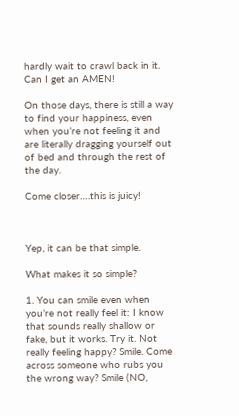hardly wait to crawl back in it. Can I get an AMEN!

On those days, there is still a way to find your happiness, even when you’re not feeling it and are literally dragging yourself out of bed and through the rest of the day.

Come closer….this is juicy!



Yep, it can be that simple.

What makes it so simple?

1. You can smile even when you’re not really feel it: I know that sounds really shallow or fake, but it works. Try it. Not really feeling happy? Smile. Come across someone who rubs you the wrong way? Smile (NO,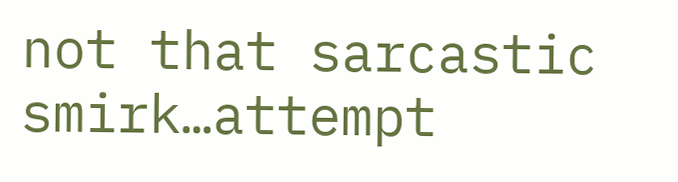not that sarcastic smirk…attempt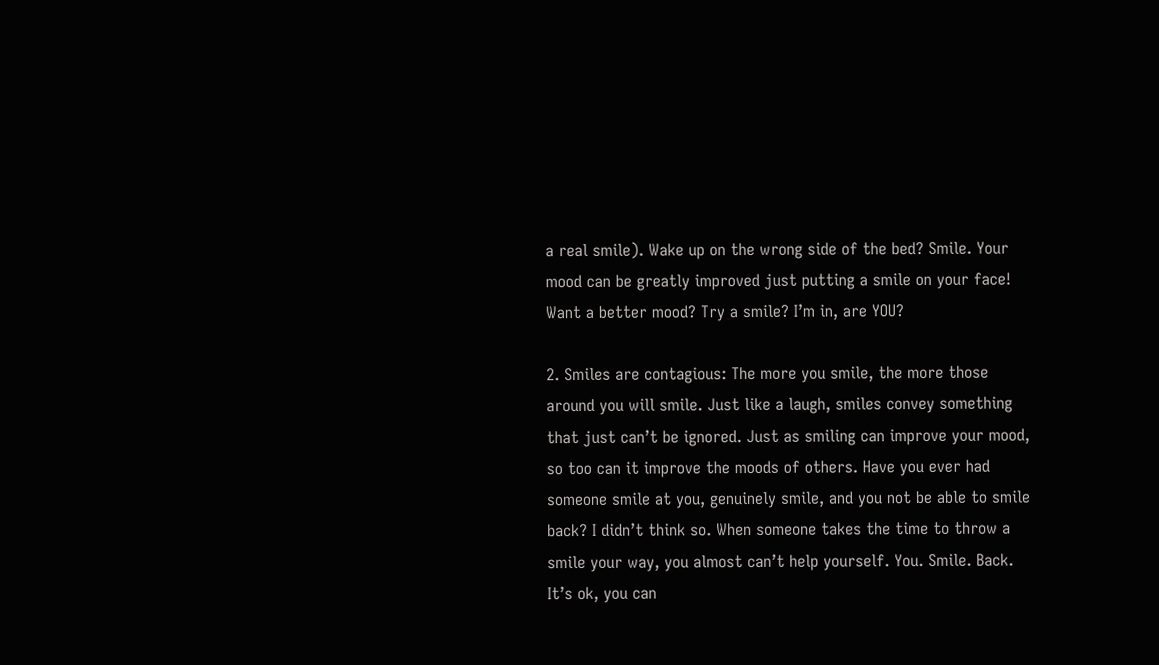a real smile). Wake up on the wrong side of the bed? Smile. Your mood can be greatly improved just putting a smile on your face!  Want a better mood? Try a smile? I’m in, are YOU?

2. Smiles are contagious: The more you smile, the more those around you will smile. Just like a laugh, smiles convey something that just can’t be ignored. Just as smiling can improve your mood, so too can it improve the moods of others. Have you ever had someone smile at you, genuinely smile, and you not be able to smile back? I didn’t think so. When someone takes the time to throw a smile your way, you almost can’t help yourself. You. Smile. Back. It’s ok, you can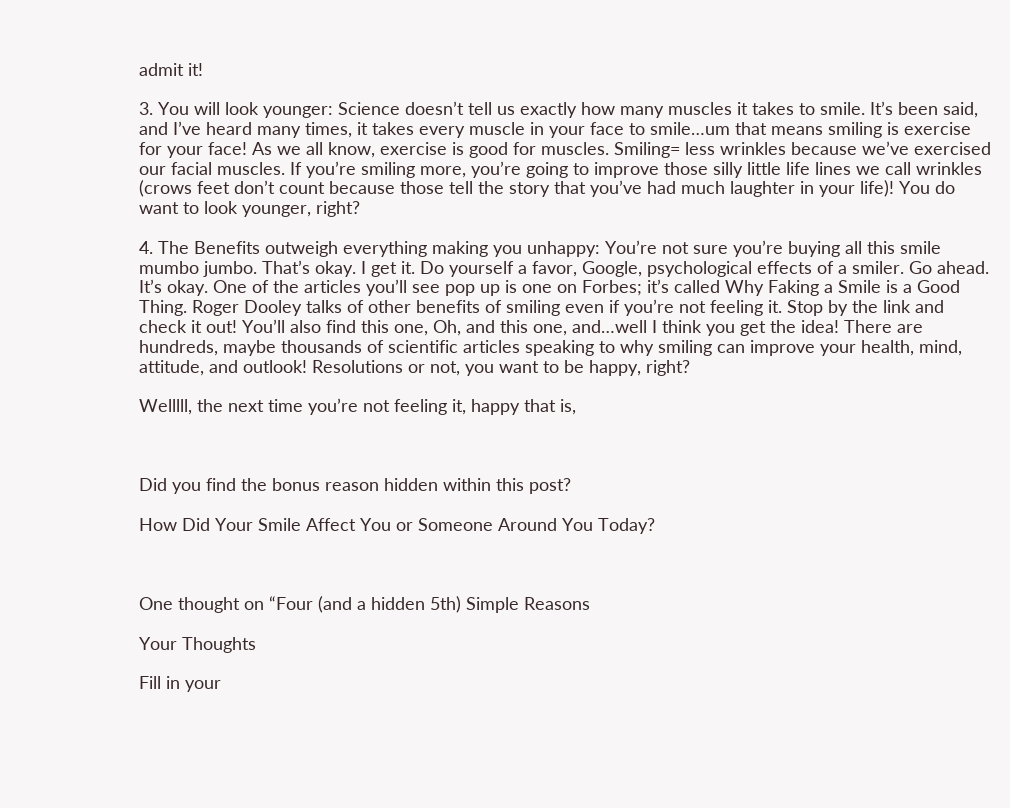admit it!

3. You will look younger: Science doesn’t tell us exactly how many muscles it takes to smile. It’s been said, and I’ve heard many times, it takes every muscle in your face to smile…um that means smiling is exercise for your face! As we all know, exercise is good for muscles. Smiling= less wrinkles because we’ve exercised our facial muscles. If you’re smiling more, you’re going to improve those silly little life lines we call wrinkles (crows feet don’t count because those tell the story that you’ve had much laughter in your life)! You do want to look younger, right?

4. The Benefits outweigh everything making you unhappy: You’re not sure you’re buying all this smile mumbo jumbo. That’s okay. I get it. Do yourself a favor, Google, psychological effects of a smiler. Go ahead. It’s okay. One of the articles you’ll see pop up is one on Forbes; it’s called Why Faking a Smile is a Good Thing. Roger Dooley talks of other benefits of smiling even if you’re not feeling it. Stop by the link and check it out! You’ll also find this one, Oh, and this one, and…well I think you get the idea! There are hundreds, maybe thousands of scientific articles speaking to why smiling can improve your health, mind, attitude, and outlook! Resolutions or not, you want to be happy, right?

Welllll, the next time you’re not feeling it, happy that is,



Did you find the bonus reason hidden within this post?

How Did Your Smile Affect You or Someone Around You Today?



One thought on “Four (and a hidden 5th) Simple Reasons

Your Thoughts

Fill in your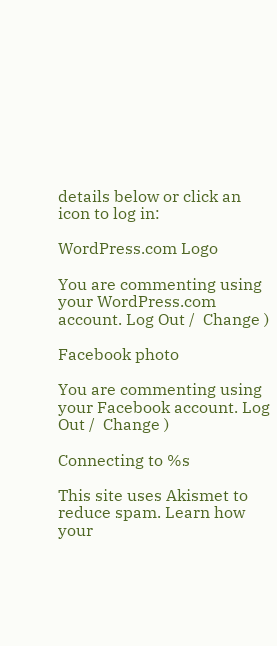details below or click an icon to log in:

WordPress.com Logo

You are commenting using your WordPress.com account. Log Out /  Change )

Facebook photo

You are commenting using your Facebook account. Log Out /  Change )

Connecting to %s

This site uses Akismet to reduce spam. Learn how your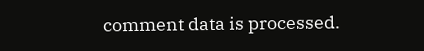comment data is processed.